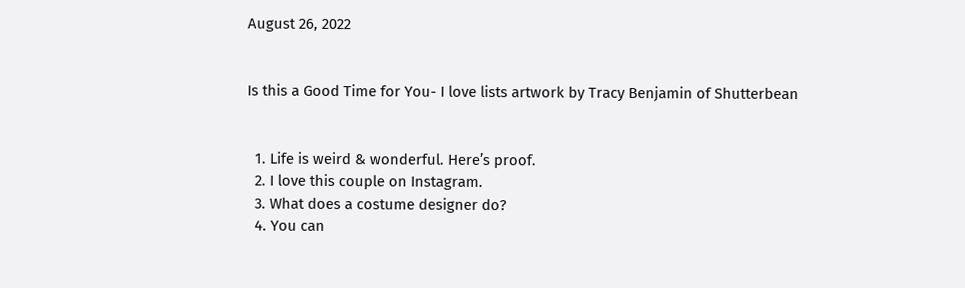August 26, 2022


Is this a Good Time for You- I love lists artwork by Tracy Benjamin of Shutterbean


  1. Life is weird & wonderful. Here’s proof.
  2. I love this couple on Instagram.
  3. What does a costume designer do?
  4. You can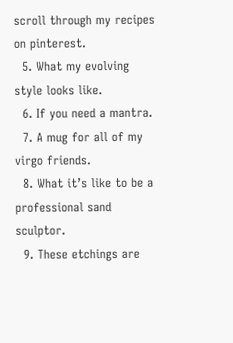scroll through my recipes on pinterest.
  5. What my evolving style looks like.
  6. If you need a mantra.
  7. A mug for all of my virgo friends.
  8. What it’s like to be a professional sand sculptor.
  9. These etchings are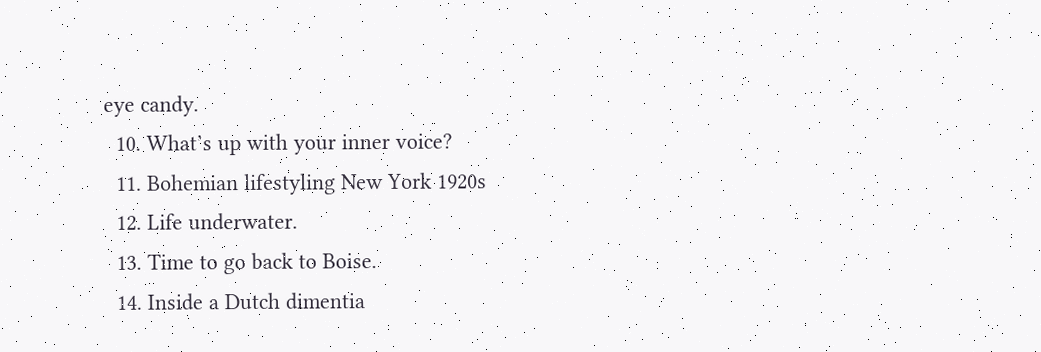eye candy.
  10. What’s up with your inner voice?
  11. Bohemian lifestyling New York 1920s
  12. Life underwater.
  13. Time to go back to Boise.
  14. Inside a Dutch dimentia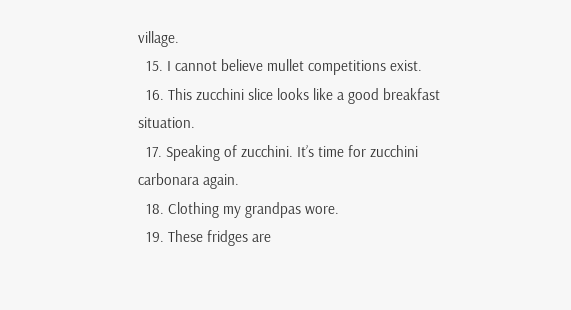village.
  15. I cannot believe mullet competitions exist.
  16. This zucchini slice looks like a good breakfast situation.
  17. Speaking of zucchini. It’s time for zucchini carbonara again.
  18. Clothing my grandpas wore.
  19. These fridges are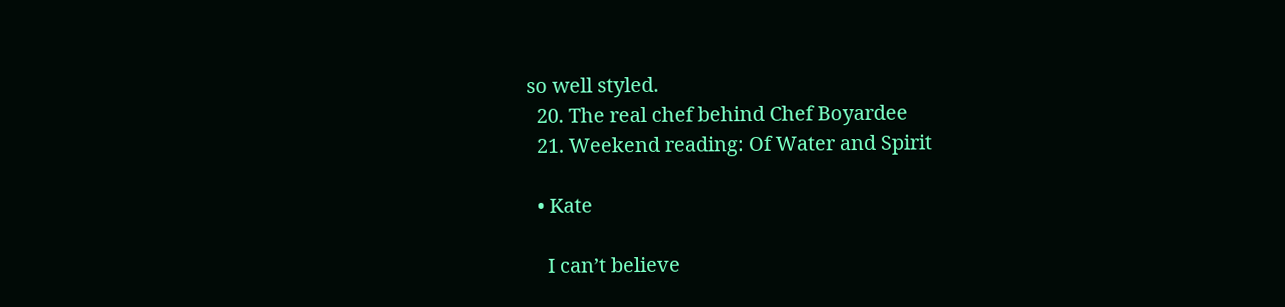so well styled.
  20. The real chef behind Chef Boyardee
  21. Weekend reading: Of Water and Spirit

  • Kate

    I can’t believe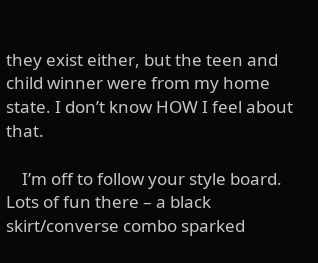they exist either, but the teen and child winner were from my home state. I don’t know HOW I feel about that.

    I’m off to follow your style board. Lots of fun there – a black skirt/converse combo sparked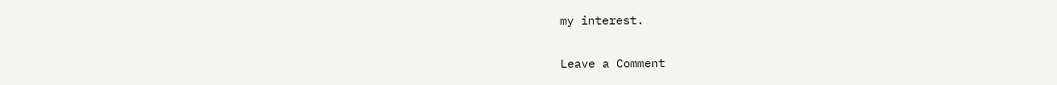my interest.

Leave a Comment